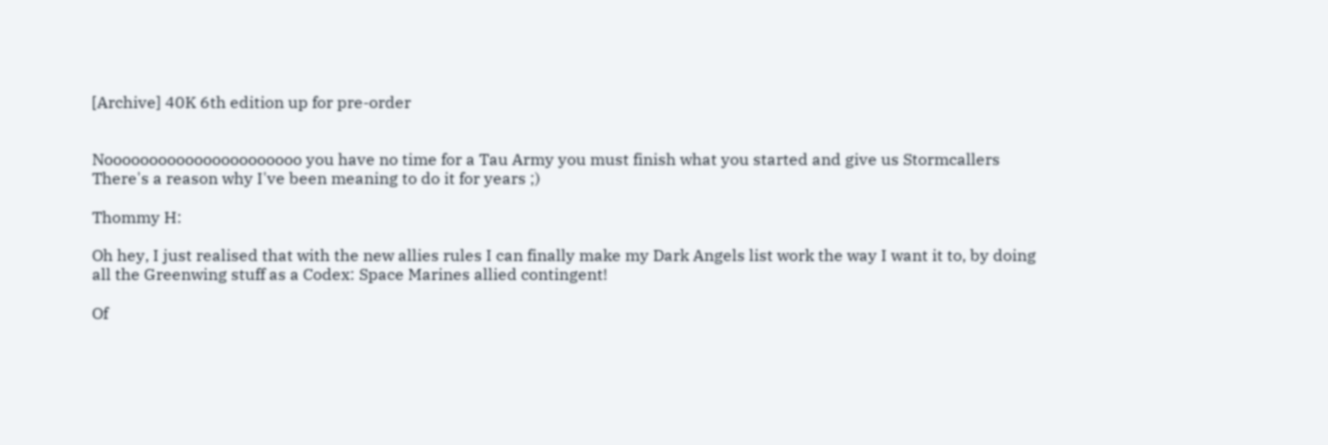[Archive] 40K 6th edition up for pre-order


Noooooooooooooooooooooo you have no time for a Tau Army you must finish what you started and give us Stormcallers
There's a reason why I've been meaning to do it for years ;)

Thommy H:

Oh hey, I just realised that with the new allies rules I can finally make my Dark Angels list work the way I want it to, by doing all the Greenwing stuff as a Codex: Space Marines allied contingent!

Of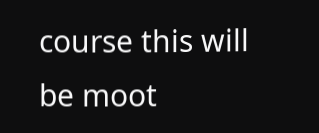course this will be moot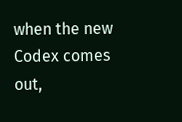when the new Codex comes out,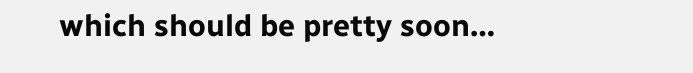which should be pretty soon…